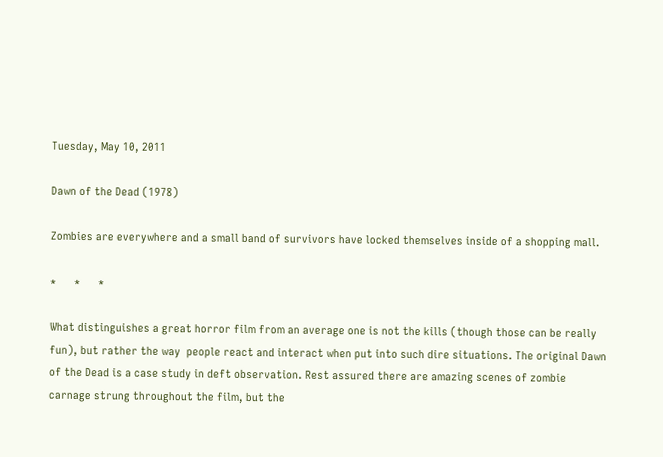Tuesday, May 10, 2011

Dawn of the Dead (1978)

Zombies are everywhere and a small band of survivors have locked themselves inside of a shopping mall.

*      *      *

What distinguishes a great horror film from an average one is not the kills (though those can be really fun), but rather the way  people react and interact when put into such dire situations. The original Dawn of the Dead is a case study in deft observation. Rest assured there are amazing scenes of zombie carnage strung throughout the film, but the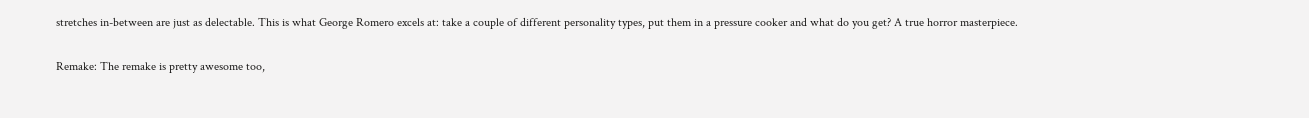stretches in-between are just as delectable. This is what George Romero excels at: take a couple of different personality types, put them in a pressure cooker and what do you get? A true horror masterpiece.

Remake: The remake is pretty awesome too,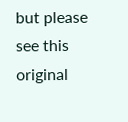but please see this original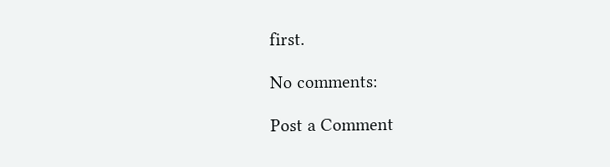first.

No comments:

Post a Comment